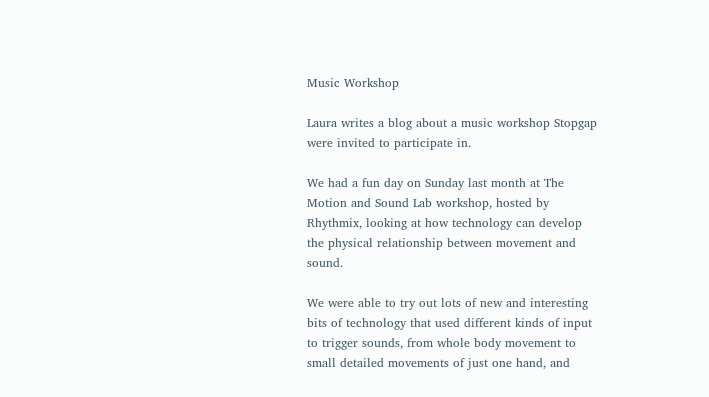Music Workshop

Laura writes a blog about a music workshop Stopgap were invited to participate in.

We had a fun day on Sunday last month at The Motion and Sound Lab workshop, hosted by Rhythmix, looking at how technology can develop the physical relationship between movement and sound.

We were able to try out lots of new and interesting bits of technology that used different kinds of input to trigger sounds, from whole body movement to small detailed movements of just one hand, and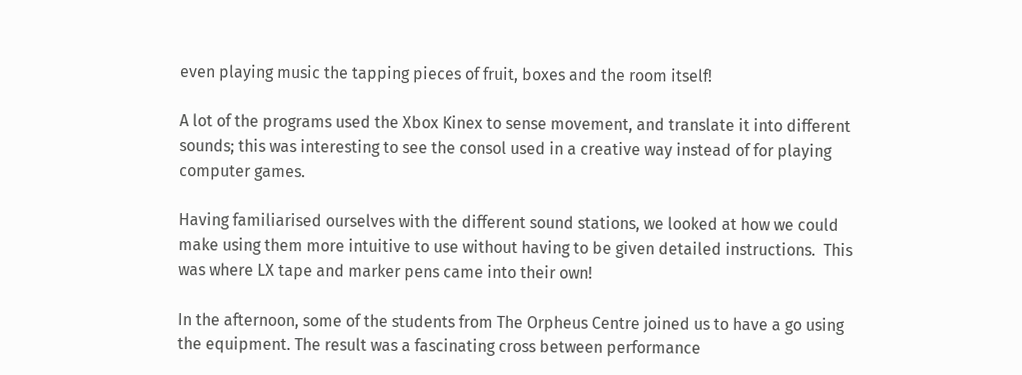even playing music the tapping pieces of fruit, boxes and the room itself!

A lot of the programs used the Xbox Kinex to sense movement, and translate it into different sounds; this was interesting to see the consol used in a creative way instead of for playing computer games.

Having familiarised ourselves with the different sound stations, we looked at how we could make using them more intuitive to use without having to be given detailed instructions.  This was where LX tape and marker pens came into their own!

In the afternoon, some of the students from The Orpheus Centre joined us to have a go using the equipment. The result was a fascinating cross between performance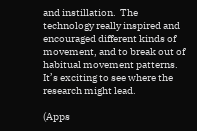and instillation.  The technology really inspired and encouraged different kinds of movement, and to break out of habitual movement patterns. It’s exciting to see where the research might lead.

(Apps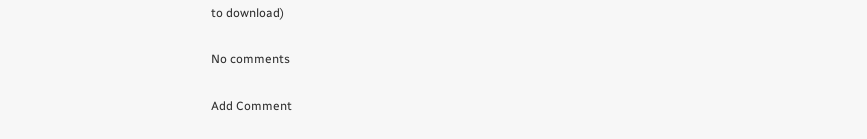to download)

No comments

Add Comment